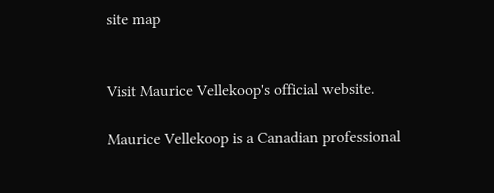site map


Visit Maurice Vellekoop's official website.

Maurice Vellekoop is a Canadian professional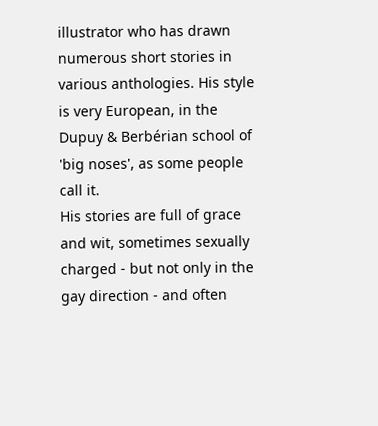illustrator who has drawn numerous short stories in various anthologies. His style is very European, in the Dupuy & Berbérian school of 'big noses', as some people call it.
His stories are full of grace and wit, sometimes sexually charged - but not only in the gay direction - and often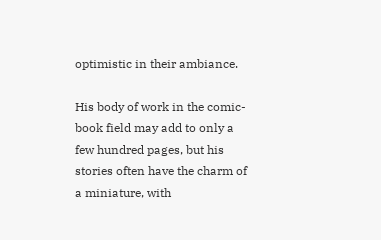optimistic in their ambiance.

His body of work in the comic-book field may add to only a few hundred pages, but his stories often have the charm of a miniature, with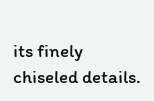its finely chiseled details.